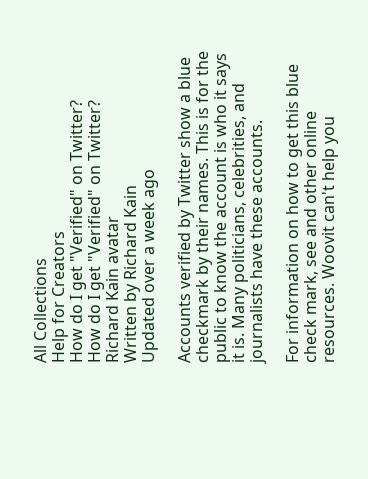All Collections
Help for Creators
How do I get "Verified" on Twitter?
How do I get "Verified" on Twitter?
Richard Kain avatar
Written by Richard Kain
Updated over a week ago

Accounts verified by Twitter show a blue checkmark by their names. This is for the public to know the account is who it says it is. Many politicians, celebrities, and journalists have these accounts.

For information on how to get this blue check mark, see and other online resources. Woovit can't help you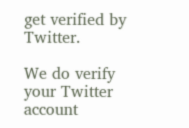get verified by Twitter.

We do verify your Twitter account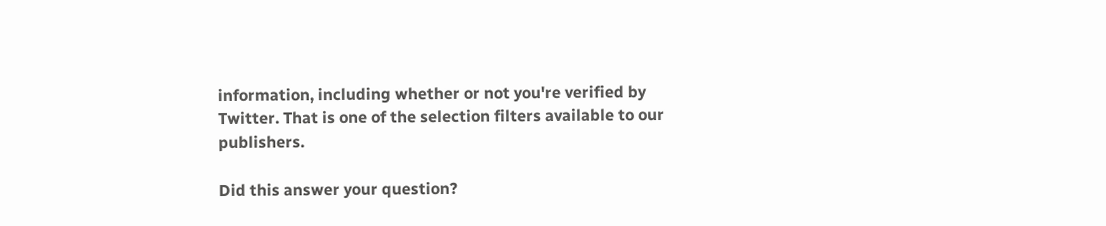information, including whether or not you're verified by Twitter. That is one of the selection filters available to our publishers.

Did this answer your question?